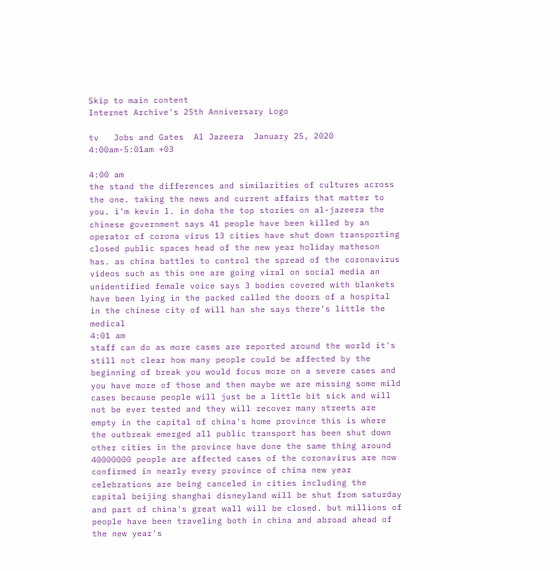Skip to main content
Internet Archive's 25th Anniversary Logo

tv   Jobs and Gates  Al Jazeera  January 25, 2020 4:00am-5:01am +03

4:00 am
the stand the differences and similarities of cultures across the one. taking the news and current affairs that matter to you. i'm kevin l. in doha the top stories on al-jazeera the chinese government says 41 people have been killed by an operator of corona virus 13 cities have shut down transporting closed public spaces head of the new year holiday matheson has. as china battles to control the spread of the coronavirus videos such as this one are going viral on social media an unidentified female voice says 3 bodies covered with blankets have been lying in the packed called the doors of a hospital in the chinese city of will han she says there's little the medical
4:01 am
staff can do as more cases are reported around the world it's still not clear how many people could be affected by the beginning of break you would focus more on a severe cases and you have more of those and then maybe we are missing some mild cases because people will just be a little bit sick and will not be ever tested and they will recover many streets are empty in the capital of china's home province this is where the outbreak emerged all public transport has been shut down other cities in the province have done the same thing around 40000000 people are affected cases of the coronavirus are now confirmed in nearly every province of china new year celebrations are being canceled in cities including the capital beijing shanghai disneyland will be shut from saturday and part of china's great wall will be closed. but millions of people have been traveling both in china and abroad ahead of the new year's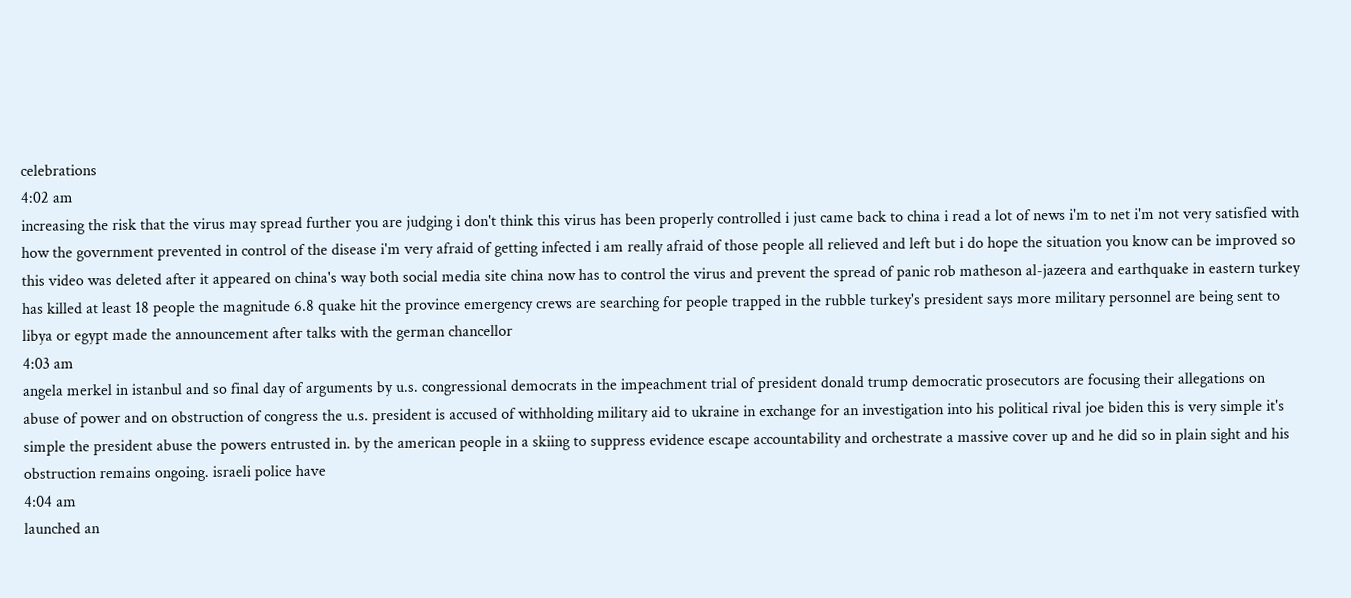celebrations
4:02 am
increasing the risk that the virus may spread further you are judging i don't think this virus has been properly controlled i just came back to china i read a lot of news i'm to net i'm not very satisfied with how the government prevented in control of the disease i'm very afraid of getting infected i am really afraid of those people all relieved and left but i do hope the situation you know can be improved so this video was deleted after it appeared on china's way both social media site china now has to control the virus and prevent the spread of panic rob matheson al-jazeera and earthquake in eastern turkey has killed at least 18 people the magnitude 6.8 quake hit the province emergency crews are searching for people trapped in the rubble turkey's president says more military personnel are being sent to libya or egypt made the announcement after talks with the german chancellor
4:03 am
angela merkel in istanbul and so final day of arguments by u.s. congressional democrats in the impeachment trial of president donald trump democratic prosecutors are focusing their allegations on abuse of power and on obstruction of congress the u.s. president is accused of withholding military aid to ukraine in exchange for an investigation into his political rival joe biden this is very simple it's simple the president abuse the powers entrusted in. by the american people in a skiing to suppress evidence escape accountability and orchestrate a massive cover up and he did so in plain sight and his obstruction remains ongoing. israeli police have
4:04 am
launched an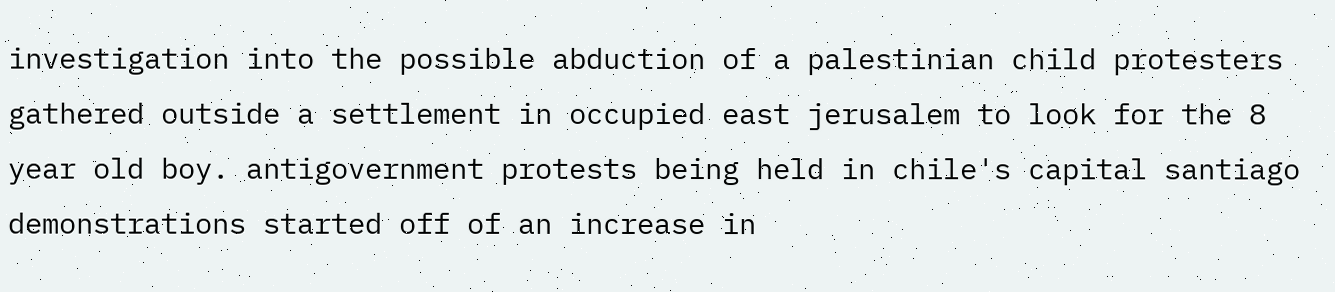investigation into the possible abduction of a palestinian child protesters gathered outside a settlement in occupied east jerusalem to look for the 8 year old boy. antigovernment protests being held in chile's capital santiago demonstrations started off of an increase in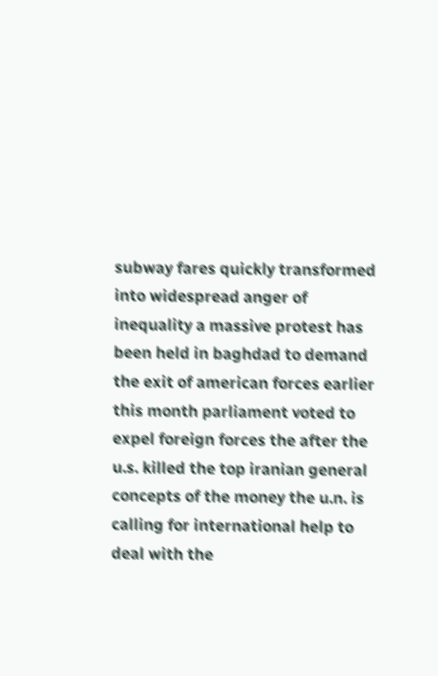subway fares quickly transformed into widespread anger of inequality a massive protest has been held in baghdad to demand the exit of american forces earlier this month parliament voted to expel foreign forces the after the u.s. killed the top iranian general concepts of the money the u.n. is calling for international help to deal with the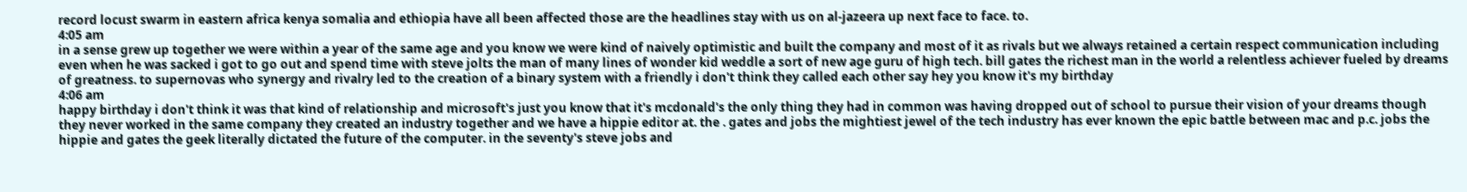record locust swarm in eastern africa kenya somalia and ethiopia have all been affected those are the headlines stay with us on al-jazeera up next face to face. to.
4:05 am
in a sense grew up together we were within a year of the same age and you know we were kind of naively optimistic and built the company and most of it as rivals but we always retained a certain respect communication including even when he was sacked i got to go out and spend time with steve jolts the man of many lines of wonder kid weddle a sort of new age guru of high tech. bill gates the richest man in the world a relentless achiever fueled by dreams of greatness. to supernovas who synergy and rivalry led to the creation of a binary system with a friendly i don't think they called each other say hey you know it's my birthday
4:06 am
happy birthday i don't think it was that kind of relationship and microsoft's just you know that it's mcdonald's the only thing they had in common was having dropped out of school to pursue their vision of your dreams though they never worked in the same company they created an industry together and we have a hippie editor at. the . gates and jobs the mightiest jewel of the tech industry has ever known the epic battle between mac and p.c. jobs the hippie and gates the geek literally dictated the future of the computer. in the seventy's steve jobs and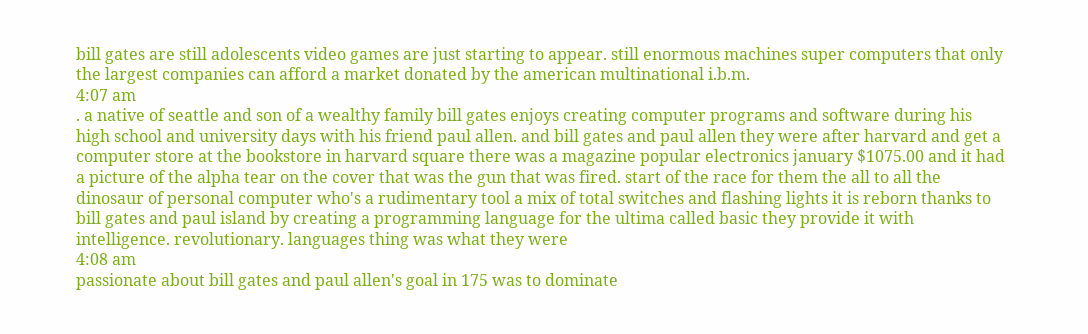bill gates are still adolescents video games are just starting to appear. still enormous machines super computers that only the largest companies can afford a market donated by the american multinational i.b.m.
4:07 am
. a native of seattle and son of a wealthy family bill gates enjoys creating computer programs and software during his high school and university days with his friend paul allen. and bill gates and paul allen they were after harvard and get a computer store at the bookstore in harvard square there was a magazine popular electronics january $1075.00 and it had a picture of the alpha tear on the cover that was the gun that was fired. start of the race for them the all to all the dinosaur of personal computer who's a rudimentary tool a mix of total switches and flashing lights it is reborn thanks to bill gates and paul island by creating a programming language for the ultima called basic they provide it with intelligence. revolutionary. languages thing was what they were
4:08 am
passionate about bill gates and paul allen's goal in 175 was to dominate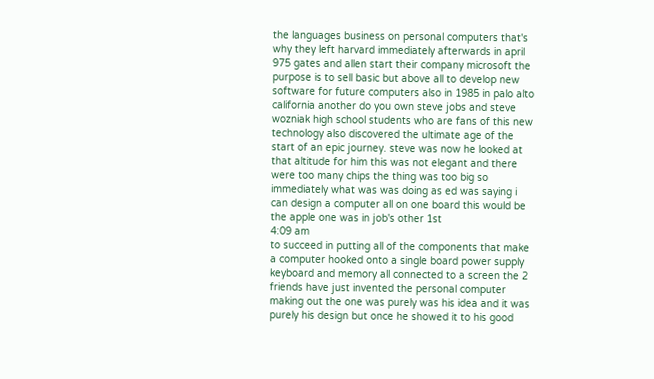the languages business on personal computers that's why they left harvard immediately afterwards in april 975 gates and allen start their company microsoft the purpose is to sell basic but above all to develop new software for future computers also in 1985 in palo alto california another do you own steve jobs and steve wozniak high school students who are fans of this new technology also discovered the ultimate age of the start of an epic journey. steve was now he looked at that altitude for him this was not elegant and there were too many chips the thing was too big so immediately what was was doing as ed was saying i can design a computer all on one board this would be the apple one was in job's other 1st
4:09 am
to succeed in putting all of the components that make a computer hooked onto a single board power supply keyboard and memory all connected to a screen the 2 friends have just invented the personal computer making out the one was purely was his idea and it was purely his design but once he showed it to his good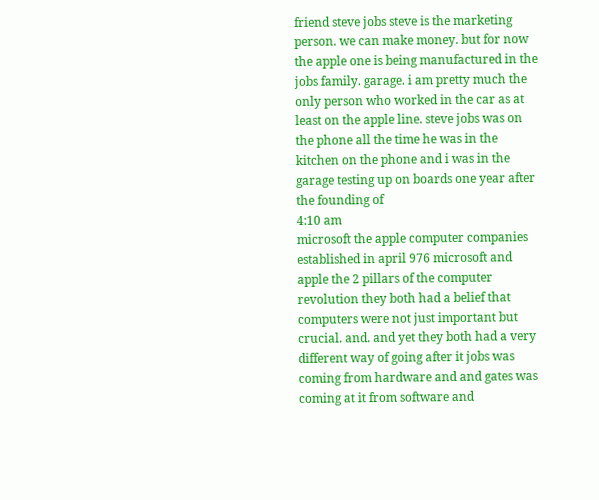friend steve jobs steve is the marketing person. we can make money. but for now the apple one is being manufactured in the jobs family. garage. i am pretty much the only person who worked in the car as at least on the apple line. steve jobs was on the phone all the time he was in the kitchen on the phone and i was in the garage testing up on boards one year after the founding of
4:10 am
microsoft the apple computer companies established in april 976 microsoft and apple the 2 pillars of the computer revolution they both had a belief that computers were not just important but crucial. and. and yet they both had a very different way of going after it jobs was coming from hardware and and gates was coming at it from software and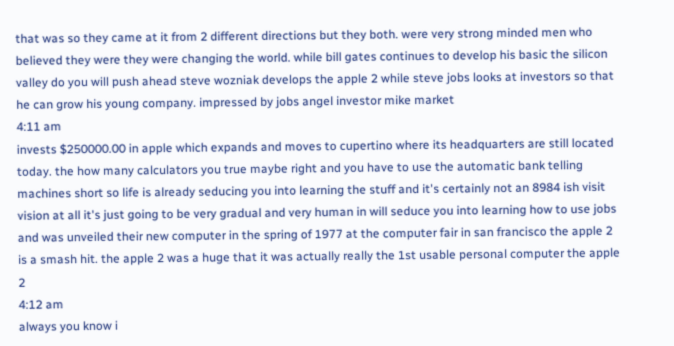that was so they came at it from 2 different directions but they both. were very strong minded men who believed they were they were changing the world. while bill gates continues to develop his basic the silicon valley do you will push ahead steve wozniak develops the apple 2 while steve jobs looks at investors so that he can grow his young company. impressed by jobs angel investor mike market
4:11 am
invests $250000.00 in apple which expands and moves to cupertino where its headquarters are still located today. the how many calculators you true maybe right and you have to use the automatic bank telling machines short so life is already seducing you into learning the stuff and it's certainly not an 8984 ish visit vision at all it's just going to be very gradual and very human in will seduce you into learning how to use jobs and was unveiled their new computer in the spring of 1977 at the computer fair in san francisco the apple 2 is a smash hit. the apple 2 was a huge that it was actually really the 1st usable personal computer the apple 2
4:12 am
always you know i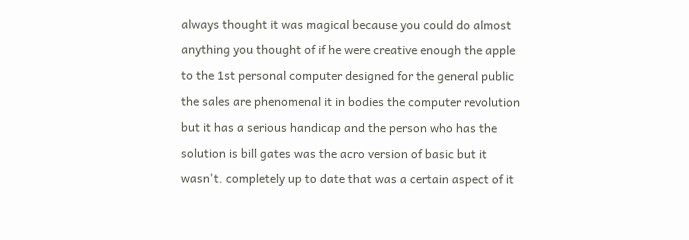always thought it was magical because you could do almost anything you thought of if he were creative enough the apple to the 1st personal computer designed for the general public the sales are phenomenal it in bodies the computer revolution but it has a serious handicap and the person who has the solution is bill gates was the acro version of basic but it wasn't. completely up to date that was a certain aspect of it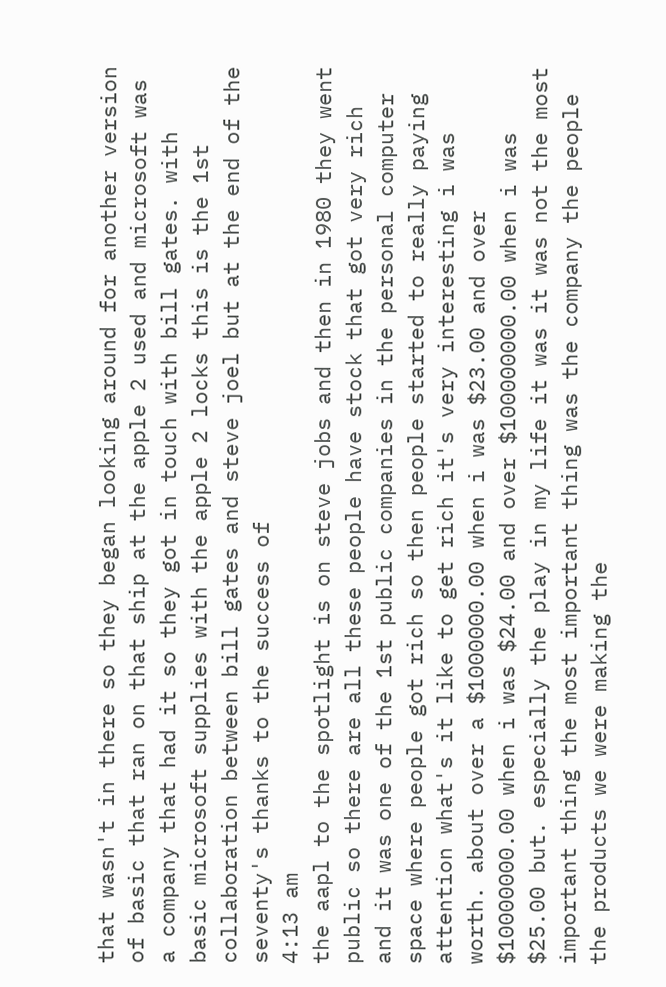that wasn't in there so they began looking around for another version of basic that ran on that ship at the apple 2 used and microsoft was a company that had it so they got in touch with bill gates. with basic microsoft supplies with the apple 2 locks this is the 1st collaboration between bill gates and steve joel but at the end of the seventy's thanks to the success of
4:13 am
the aapl to the spotlight is on steve jobs and then in 1980 they went public so there are all these people have stock that got very rich and it was one of the 1st public companies in the personal computer space where people got rich so then people started to really paying attention what's it like to get rich it's very interesting i was worth. about over a $1000000.00 when i was $23.00 and over $10000000.00 when i was $24.00 and over $100000000.00 when i was $25.00 but. especially the play in my life it was it was not the most important thing the most important thing was the company the people the products we were making the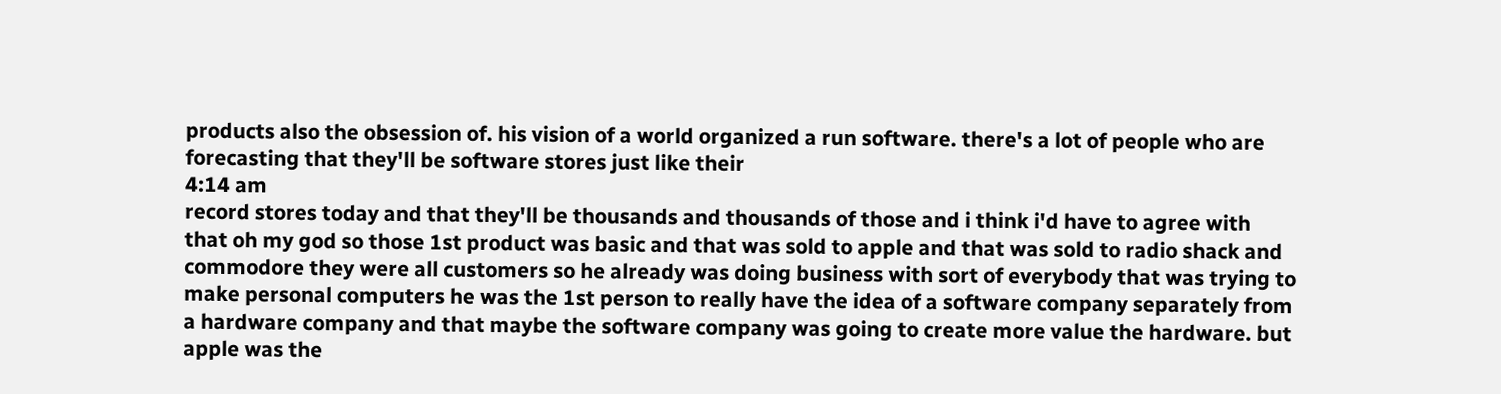products also the obsession of. his vision of a world organized a run software. there's a lot of people who are forecasting that they'll be software stores just like their
4:14 am
record stores today and that they'll be thousands and thousands of those and i think i'd have to agree with that oh my god so those 1st product was basic and that was sold to apple and that was sold to radio shack and commodore they were all customers so he already was doing business with sort of everybody that was trying to make personal computers he was the 1st person to really have the idea of a software company separately from a hardware company and that maybe the software company was going to create more value the hardware. but apple was the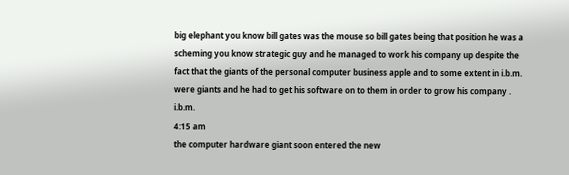big elephant you know bill gates was the mouse so bill gates being that position he was a scheming you know strategic guy and he managed to work his company up despite the fact that the giants of the personal computer business apple and to some extent in i.b.m. were giants and he had to get his software on to them in order to grow his company . i.b.m.
4:15 am
the computer hardware giant soon entered the new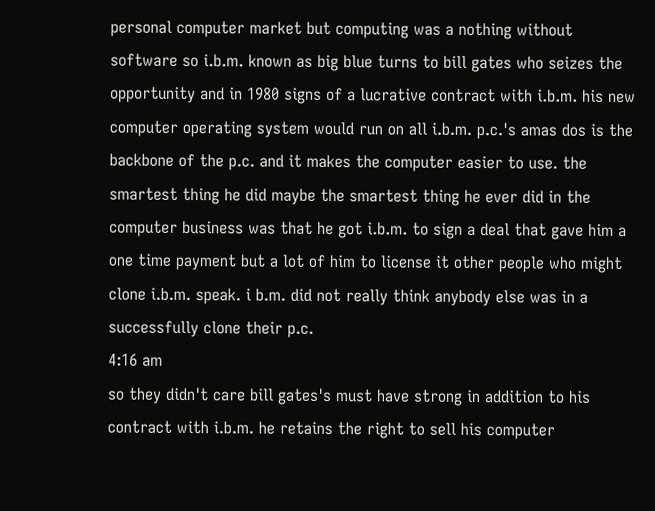personal computer market but computing was a nothing without software so i.b.m. known as big blue turns to bill gates who seizes the opportunity and in 1980 signs of a lucrative contract with i.b.m. his new computer operating system would run on all i.b.m. p.c.'s amas dos is the backbone of the p.c. and it makes the computer easier to use. the smartest thing he did maybe the smartest thing he ever did in the computer business was that he got i.b.m. to sign a deal that gave him a one time payment but a lot of him to license it other people who might clone i.b.m. speak. i b.m. did not really think anybody else was in a successfully clone their p.c.
4:16 am
so they didn't care bill gates's must have strong in addition to his contract with i.b.m. he retains the right to sell his computer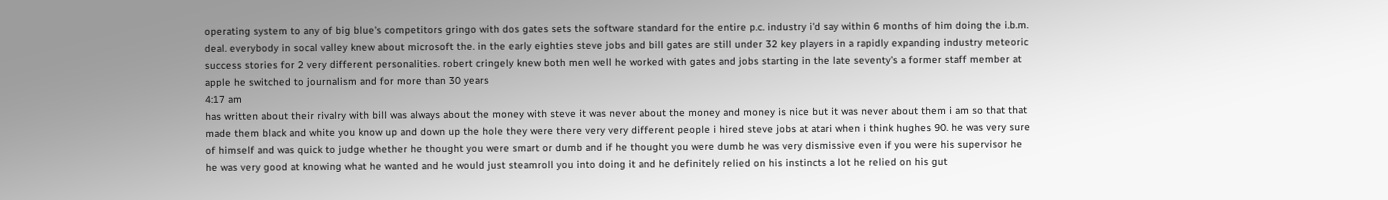operating system to any of big blue's competitors gringo with dos gates sets the software standard for the entire p.c. industry i'd say within 6 months of him doing the i.b.m. deal. everybody in socal valley knew about microsoft the. in the early eighties steve jobs and bill gates are still under 32 key players in a rapidly expanding industry meteoric success stories for 2 very different personalities. robert cringely knew both men well he worked with gates and jobs starting in the late seventy's a former staff member at apple he switched to journalism and for more than 30 years
4:17 am
has written about their rivalry with bill was always about the money with steve it was never about the money and money is nice but it was never about them i am so that that made them black and white you know up and down up the hole they were there very very different people i hired steve jobs at atari when i think hughes 90. he was very sure of himself and was quick to judge whether he thought you were smart or dumb and if he thought you were dumb he was very dismissive even if you were his supervisor he he was very good at knowing what he wanted and he would just steamroll you into doing it and he definitely relied on his instincts a lot he relied on his gut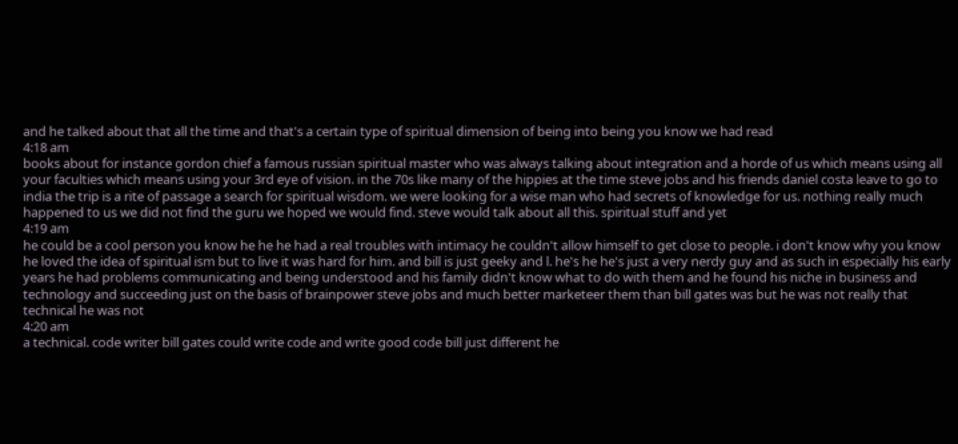and he talked about that all the time and that's a certain type of spiritual dimension of being into being you know we had read
4:18 am
books about for instance gordon chief a famous russian spiritual master who was always talking about integration and a horde of us which means using all your faculties which means using your 3rd eye of vision. in the 70s like many of the hippies at the time steve jobs and his friends daniel costa leave to go to india the trip is a rite of passage a search for spiritual wisdom. we were looking for a wise man who had secrets of knowledge for us. nothing really much happened to us we did not find the guru we hoped we would find. steve would talk about all this. spiritual stuff and yet
4:19 am
he could be a cool person you know he he he had a real troubles with intimacy he couldn't allow himself to get close to people. i don't know why you know he loved the idea of spiritual ism but to live it was hard for him. and bill is just geeky and l. he's he he's just a very nerdy guy and as such in especially his early years he had problems communicating and being understood and his family didn't know what to do with them and he found his niche in business and technology and succeeding just on the basis of brainpower steve jobs and much better marketeer them than bill gates was but he was not really that technical he was not
4:20 am
a technical. code writer bill gates could write code and write good code bill just different he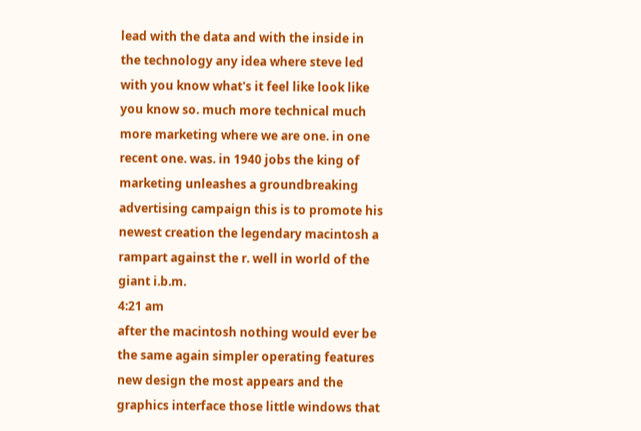lead with the data and with the inside in the technology any idea where steve led with you know what's it feel like look like you know so. much more technical much more marketing where we are one. in one recent one. was. in 1940 jobs the king of marketing unleashes a groundbreaking advertising campaign this is to promote his newest creation the legendary macintosh a rampart against the r. well in world of the giant i.b.m.
4:21 am
after the macintosh nothing would ever be the same again simpler operating features new design the most appears and the graphics interface those little windows that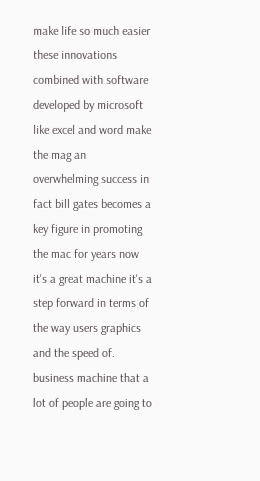make life so much easier these innovations combined with software developed by microsoft like excel and word make the mag an overwhelming success in fact bill gates becomes a key figure in promoting the mac for years now it's a great machine it's a step forward in terms of the way users graphics and the speed of. business machine that a lot of people are going to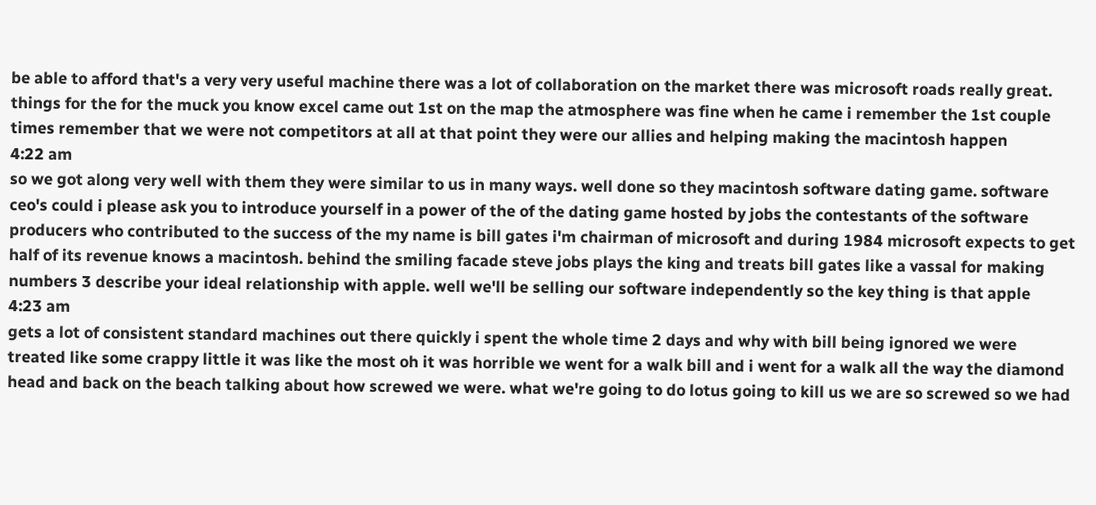be able to afford that's a very very useful machine there was a lot of collaboration on the market there was microsoft roads really great. things for the for the muck you know excel came out 1st on the map the atmosphere was fine when he came i remember the 1st couple times remember that we were not competitors at all at that point they were our allies and helping making the macintosh happen
4:22 am
so we got along very well with them they were similar to us in many ways. well done so they macintosh software dating game. software ceo's could i please ask you to introduce yourself in a power of the of the dating game hosted by jobs the contestants of the software producers who contributed to the success of the my name is bill gates i'm chairman of microsoft and during 1984 microsoft expects to get half of its revenue knows a macintosh. behind the smiling facade steve jobs plays the king and treats bill gates like a vassal for making numbers 3 describe your ideal relationship with apple. well we'll be selling our software independently so the key thing is that apple
4:23 am
gets a lot of consistent standard machines out there quickly i spent the whole time 2 days and why with bill being ignored we were treated like some crappy little it was like the most oh it was horrible we went for a walk bill and i went for a walk all the way the diamond head and back on the beach talking about how screwed we were. what we're going to do lotus going to kill us we are so screwed so we had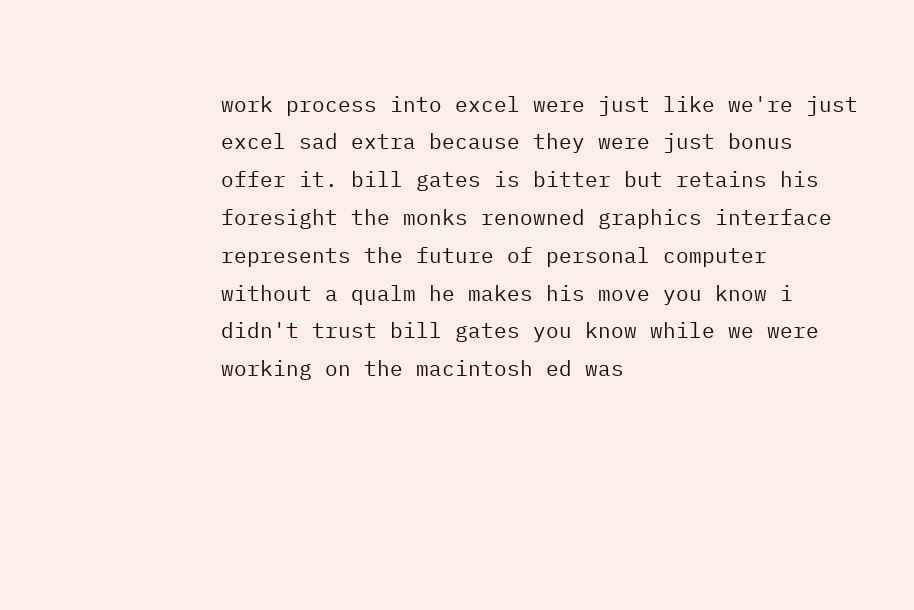work process into excel were just like we're just excel sad extra because they were just bonus offer it. bill gates is bitter but retains his foresight the monks renowned graphics interface represents the future of personal computer without a qualm he makes his move you know i didn't trust bill gates you know while we were working on the macintosh ed was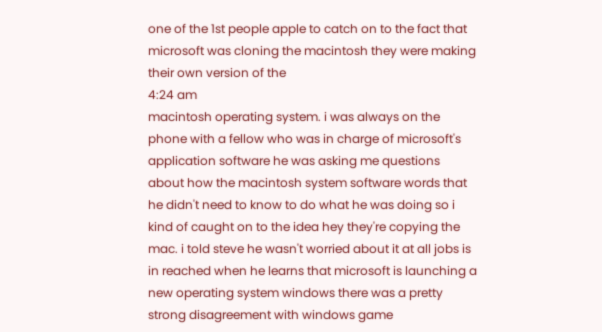one of the 1st people apple to catch on to the fact that microsoft was cloning the macintosh they were making their own version of the
4:24 am
macintosh operating system. i was always on the phone with a fellow who was in charge of microsoft's application software he was asking me questions about how the macintosh system software words that he didn't need to know to do what he was doing so i kind of caught on to the idea hey they're copying the mac. i told steve he wasn't worried about it at all jobs is in reached when he learns that microsoft is launching a new operating system windows there was a pretty strong disagreement with windows game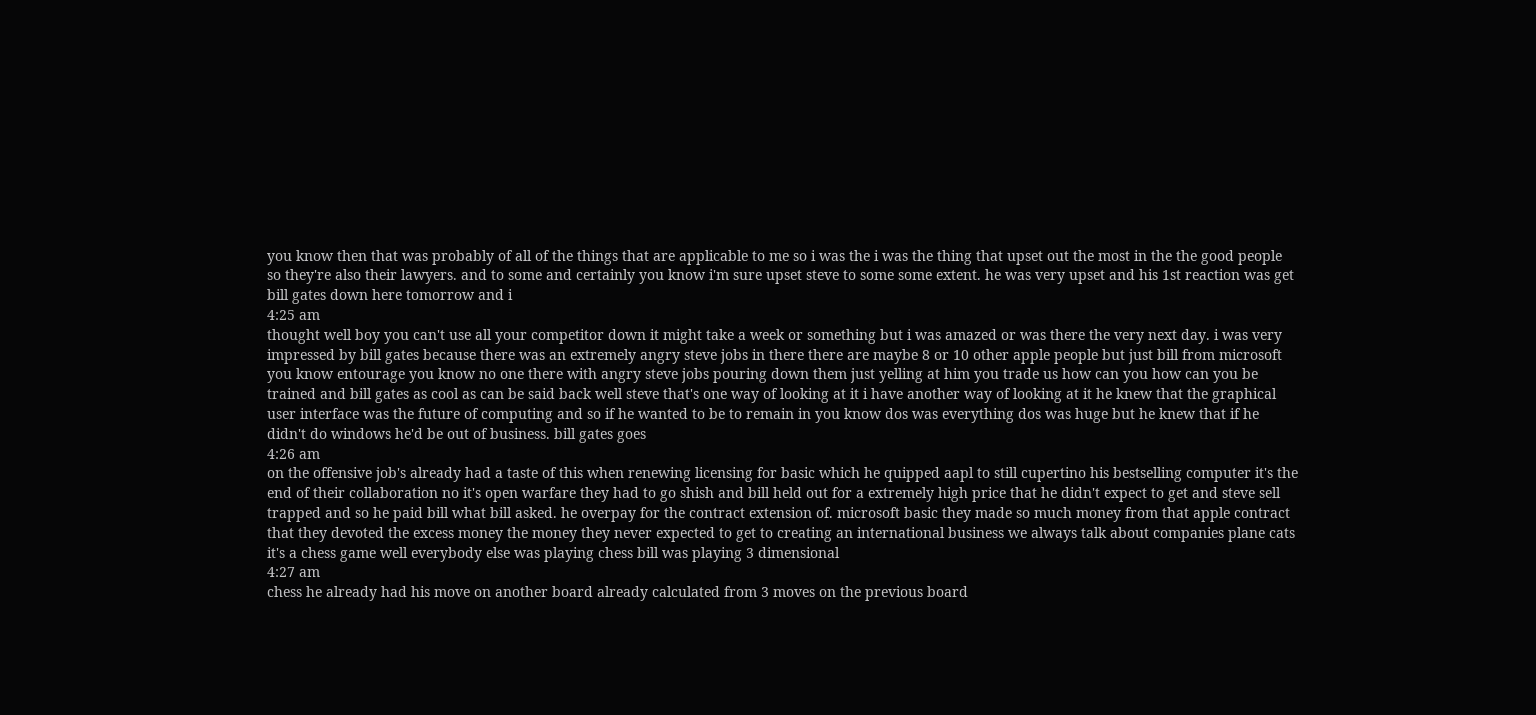you know then that was probably of all of the things that are applicable to me so i was the i was the thing that upset out the most in the the good people so they're also their lawyers. and to some and certainly you know i'm sure upset steve to some some extent. he was very upset and his 1st reaction was get bill gates down here tomorrow and i
4:25 am
thought well boy you can't use all your competitor down it might take a week or something but i was amazed or was there the very next day. i was very impressed by bill gates because there was an extremely angry steve jobs in there there are maybe 8 or 10 other apple people but just bill from microsoft you know entourage you know no one there with angry steve jobs pouring down them just yelling at him you trade us how can you how can you be trained and bill gates as cool as can be said back well steve that's one way of looking at it i have another way of looking at it he knew that the graphical user interface was the future of computing and so if he wanted to be to remain in you know dos was everything dos was huge but he knew that if he didn't do windows he'd be out of business. bill gates goes
4:26 am
on the offensive job's already had a taste of this when renewing licensing for basic which he quipped aapl to still cupertino his bestselling computer it's the end of their collaboration no it's open warfare they had to go shish and bill held out for a extremely high price that he didn't expect to get and steve sell trapped and so he paid bill what bill asked. he overpay for the contract extension of. microsoft basic they made so much money from that apple contract that they devoted the excess money the money they never expected to get to creating an international business we always talk about companies plane cats it's a chess game well everybody else was playing chess bill was playing 3 dimensional
4:27 am
chess he already had his move on another board already calculated from 3 moves on the previous board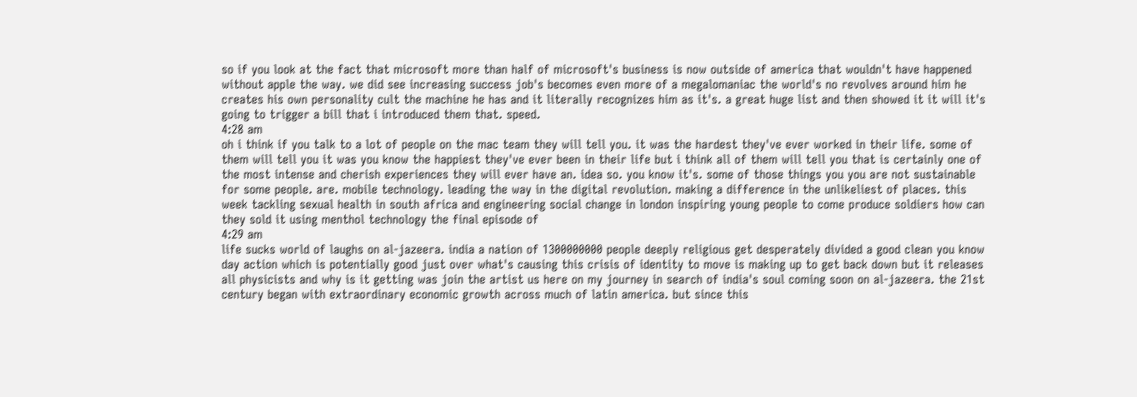so if you look at the fact that microsoft more than half of microsoft's business is now outside of america that wouldn't have happened without apple the way. we did see increasing success job's becomes even more of a megalomaniac the world's no revolves around him he creates his own personality cult the machine he has and it literally recognizes him as it's. a great huge list and then showed it it will it's going to trigger a bill that i introduced them that. speed.
4:28 am
oh i think if you talk to a lot of people on the mac team they will tell you. it was the hardest they've ever worked in their life. some of them will tell you it was you know the happiest they've ever been in their life but i think all of them will tell you that is certainly one of the most intense and cherish experiences they will ever have an. idea so. you know it's. some of those things you you are not sustainable for some people. are. mobile technology. leading the way in the digital revolution. making a difference in the unlikeliest of places. this week tackling sexual health in south africa and engineering social change in london inspiring young people to come produce soldiers how can they sold it using menthol technology the final episode of
4:29 am
life sucks world of laughs on al-jazeera. india a nation of 1300000000 people deeply religious get desperately divided a good clean you know day action which is potentially good just over what's causing this crisis of identity to move is making up to get back down but it releases all physicists and why is it getting was join the artist us here on my journey in search of india's soul coming soon on al-jazeera. the 21st century began with extraordinary economic growth across much of latin america. but since this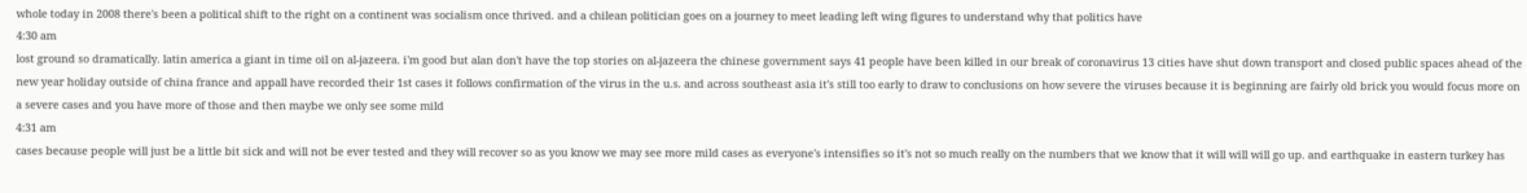whole today in 2008 there's been a political shift to the right on a continent was socialism once thrived. and a chilean politician goes on a journey to meet leading left wing figures to understand why that politics have
4:30 am
lost ground so dramatically. latin america a giant in time oil on al-jazeera. i'm good but alan don't have the top stories on al-jazeera the chinese government says 41 people have been killed in our break of coronavirus 13 cities have shut down transport and closed public spaces ahead of the new year holiday outside of china france and appall have recorded their 1st cases it follows confirmation of the virus in the u.s. and across southeast asia it's still too early to draw to conclusions on how severe the viruses because it is beginning are fairly old brick you would focus more on a severe cases and you have more of those and then maybe we only see some mild
4:31 am
cases because people will just be a little bit sick and will not be ever tested and they will recover so as you know we may see more mild cases as everyone's intensifies so it's not so much really on the numbers that we know that it will will will go up. and earthquake in eastern turkey has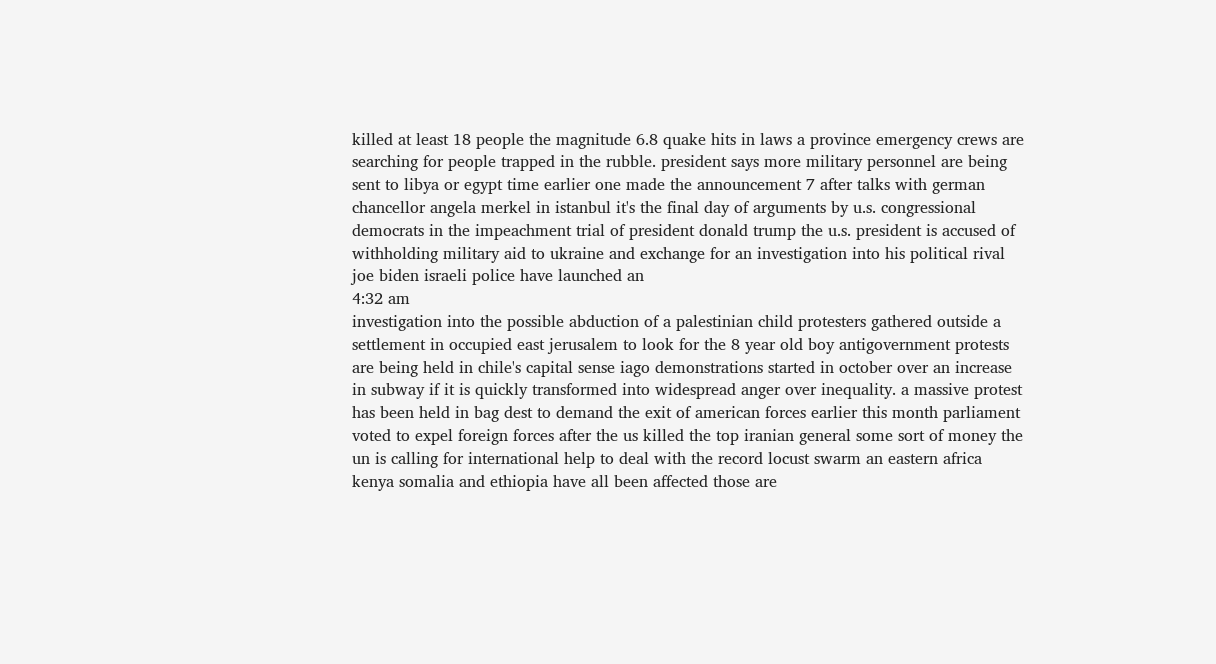killed at least 18 people the magnitude 6.8 quake hits in laws a province emergency crews are searching for people trapped in the rubble. president says more military personnel are being sent to libya or egypt time earlier one made the announcement 7 after talks with german chancellor angela merkel in istanbul it's the final day of arguments by u.s. congressional democrats in the impeachment trial of president donald trump the u.s. president is accused of withholding military aid to ukraine and exchange for an investigation into his political rival joe biden israeli police have launched an
4:32 am
investigation into the possible abduction of a palestinian child protesters gathered outside a settlement in occupied east jerusalem to look for the 8 year old boy antigovernment protests are being held in chile's capital sense iago demonstrations started in october over an increase in subway if it is quickly transformed into widespread anger over inequality. a massive protest has been held in bag dest to demand the exit of american forces earlier this month parliament voted to expel foreign forces after the us killed the top iranian general some sort of money the un is calling for international help to deal with the record locust swarm an eastern africa kenya somalia and ethiopia have all been affected those are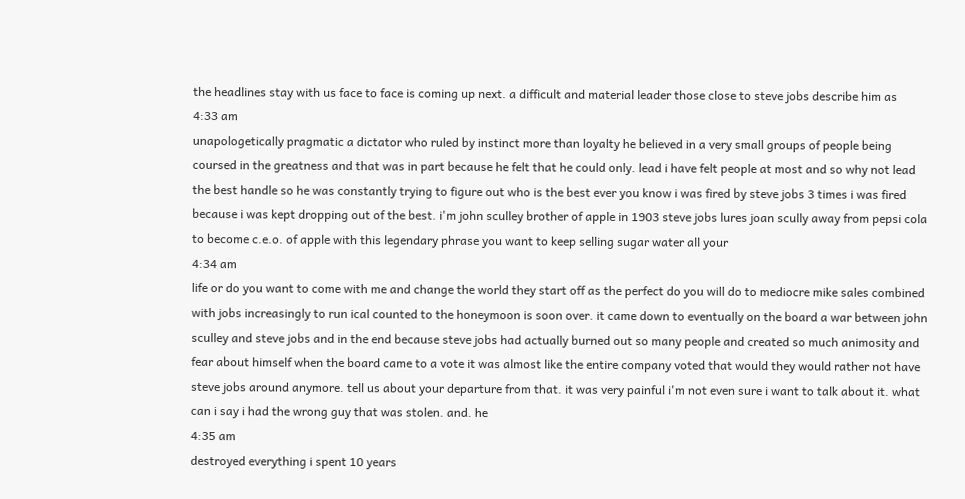the headlines stay with us face to face is coming up next. a difficult and material leader those close to steve jobs describe him as
4:33 am
unapologetically pragmatic a dictator who ruled by instinct more than loyalty he believed in a very small groups of people being coursed in the greatness and that was in part because he felt that he could only. lead i have felt people at most and so why not lead the best handle so he was constantly trying to figure out who is the best ever you know i was fired by steve jobs 3 times i was fired because i was kept dropping out of the best. i'm john sculley brother of apple in 1903 steve jobs lures joan scully away from pepsi cola to become c.e.o. of apple with this legendary phrase you want to keep selling sugar water all your
4:34 am
life or do you want to come with me and change the world they start off as the perfect do you will do to mediocre mike sales combined with jobs increasingly to run ical counted to the honeymoon is soon over. it came down to eventually on the board a war between john sculley and steve jobs and in the end because steve jobs had actually burned out so many people and created so much animosity and fear about himself when the board came to a vote it was almost like the entire company voted that would they would rather not have steve jobs around anymore. tell us about your departure from that. it was very painful i'm not even sure i want to talk about it. what can i say i had the wrong guy that was stolen. and. he
4:35 am
destroyed everything i spent 10 years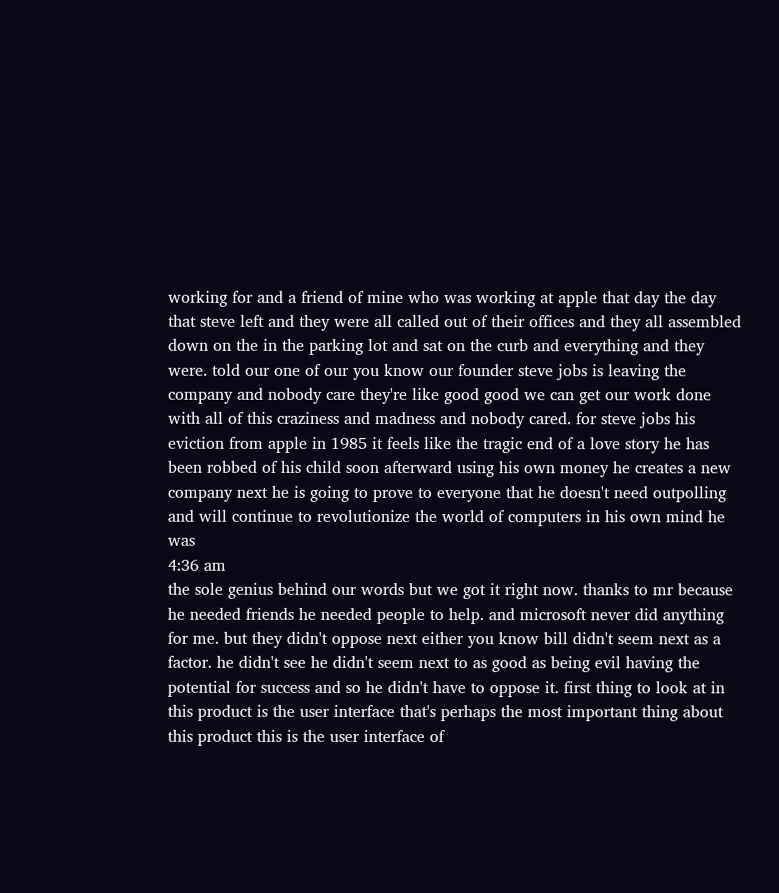working for and a friend of mine who was working at apple that day the day that steve left and they were all called out of their offices and they all assembled down on the in the parking lot and sat on the curb and everything and they were. told our one of our you know our founder steve jobs is leaving the company and nobody care they're like good good we can get our work done with all of this craziness and madness and nobody cared. for steve jobs his eviction from apple in 1985 it feels like the tragic end of a love story he has been robbed of his child soon afterward using his own money he creates a new company next he is going to prove to everyone that he doesn't need outpolling and will continue to revolutionize the world of computers in his own mind he was
4:36 am
the sole genius behind our words but we got it right now. thanks to mr because he needed friends he needed people to help. and microsoft never did anything for me. but they didn't oppose next either you know bill didn't seem next as a factor. he didn't see he didn't seem next to as good as being evil having the potential for success and so he didn't have to oppose it. first thing to look at in this product is the user interface that's perhaps the most important thing about this product this is the user interface of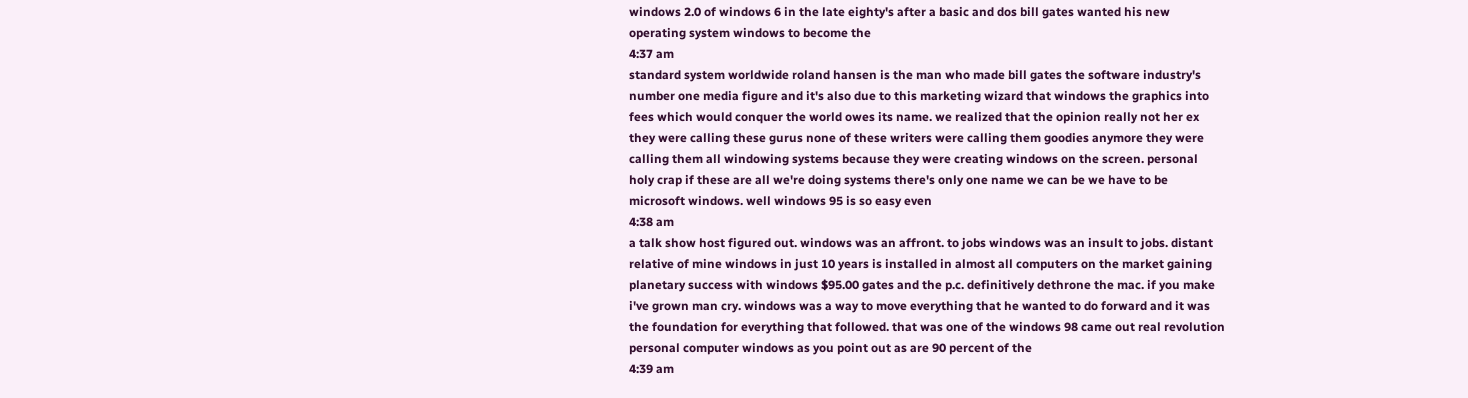windows 2.0 of windows 6 in the late eighty's after a basic and dos bill gates wanted his new operating system windows to become the
4:37 am
standard system worldwide roland hansen is the man who made bill gates the software industry's number one media figure and it's also due to this marketing wizard that windows the graphics into fees which would conquer the world owes its name. we realized that the opinion really not her ex they were calling these gurus none of these writers were calling them goodies anymore they were calling them all windowing systems because they were creating windows on the screen. personal holy crap if these are all we're doing systems there's only one name we can be we have to be microsoft windows. well windows 95 is so easy even
4:38 am
a talk show host figured out. windows was an affront. to jobs windows was an insult to jobs. distant relative of mine windows in just 10 years is installed in almost all computers on the market gaining planetary success with windows $95.00 gates and the p.c. definitively dethrone the mac. if you make i've grown man cry. windows was a way to move everything that he wanted to do forward and it was the foundation for everything that followed. that was one of the windows 98 came out real revolution personal computer windows as you point out as are 90 percent of the
4:39 am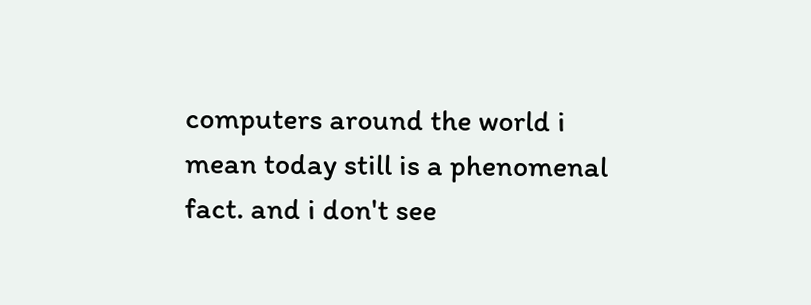computers around the world i mean today still is a phenomenal fact. and i don't see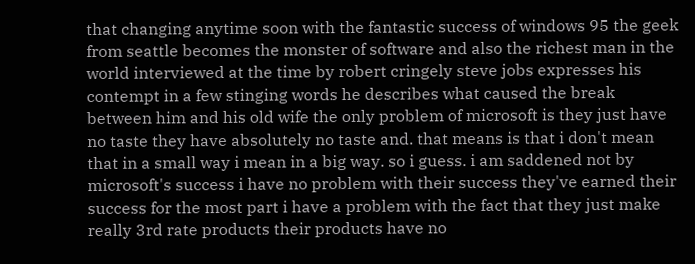that changing anytime soon with the fantastic success of windows 95 the geek from seattle becomes the monster of software and also the richest man in the world interviewed at the time by robert cringely steve jobs expresses his contempt in a few stinging words he describes what caused the break between him and his old wife the only problem of microsoft is they just have no taste they have absolutely no taste and. that means is that i don't mean that in a small way i mean in a big way. so i guess. i am saddened not by microsoft's success i have no problem with their success they've earned their success for the most part i have a problem with the fact that they just make really 3rd rate products their products have no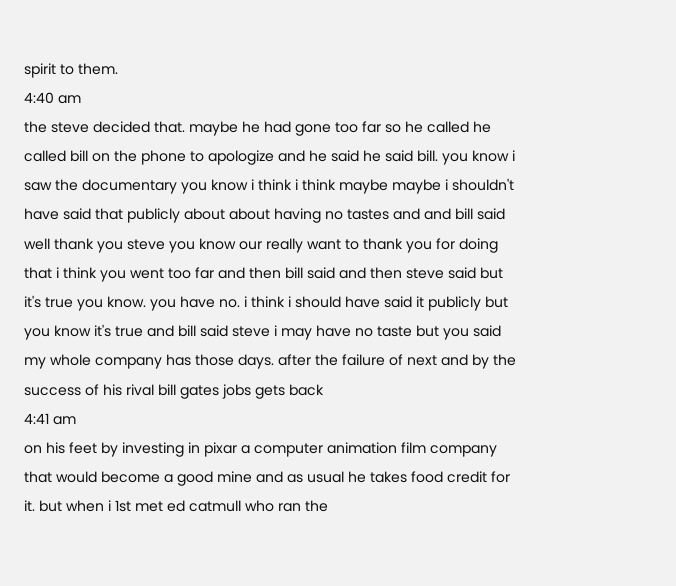spirit to them.
4:40 am
the steve decided that. maybe he had gone too far so he called he called bill on the phone to apologize and he said he said bill. you know i saw the documentary you know i think i think maybe maybe i shouldn't have said that publicly about about having no tastes and and bill said well thank you steve you know our really want to thank you for doing that i think you went too far and then bill said and then steve said but it's true you know. you have no. i think i should have said it publicly but you know it's true and bill said steve i may have no taste but you said my whole company has those days. after the failure of next and by the success of his rival bill gates jobs gets back
4:41 am
on his feet by investing in pixar a computer animation film company that would become a good mine and as usual he takes food credit for it. but when i 1st met ed catmull who ran the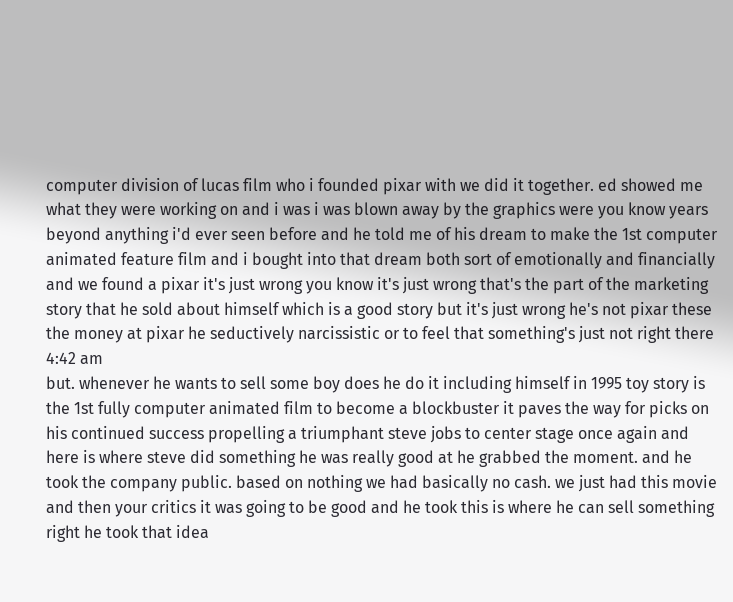computer division of lucas film who i founded pixar with we did it together. ed showed me what they were working on and i was i was blown away by the graphics were you know years beyond anything i'd ever seen before and he told me of his dream to make the 1st computer animated feature film and i bought into that dream both sort of emotionally and financially and we found a pixar it's just wrong you know it's just wrong that's the part of the marketing story that he sold about himself which is a good story but it's just wrong he's not pixar these the money at pixar he seductively narcissistic or to feel that something's just not right there
4:42 am
but. whenever he wants to sell some boy does he do it including himself in 1995 toy story is the 1st fully computer animated film to become a blockbuster it paves the way for picks on his continued success propelling a triumphant steve jobs to center stage once again and here is where steve did something he was really good at he grabbed the moment. and he took the company public. based on nothing we had basically no cash. we just had this movie and then your critics it was going to be good and he took this is where he can sell something right he took that idea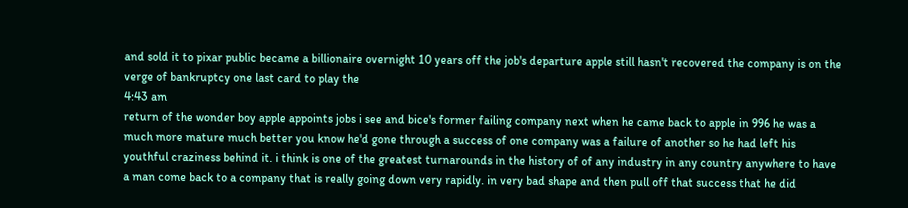and sold it to pixar public became a billionaire overnight 10 years off the job's departure apple still hasn't recovered the company is on the verge of bankruptcy one last card to play the
4:43 am
return of the wonder boy apple appoints jobs i see and bice's former failing company next when he came back to apple in 996 he was a much more mature much better you know he'd gone through a success of one company was a failure of another so he had left his youthful craziness behind it. i think is one of the greatest turnarounds in the history of of any industry in any country anywhere to have a man come back to a company that is really going down very rapidly. in very bad shape and then pull off that success that he did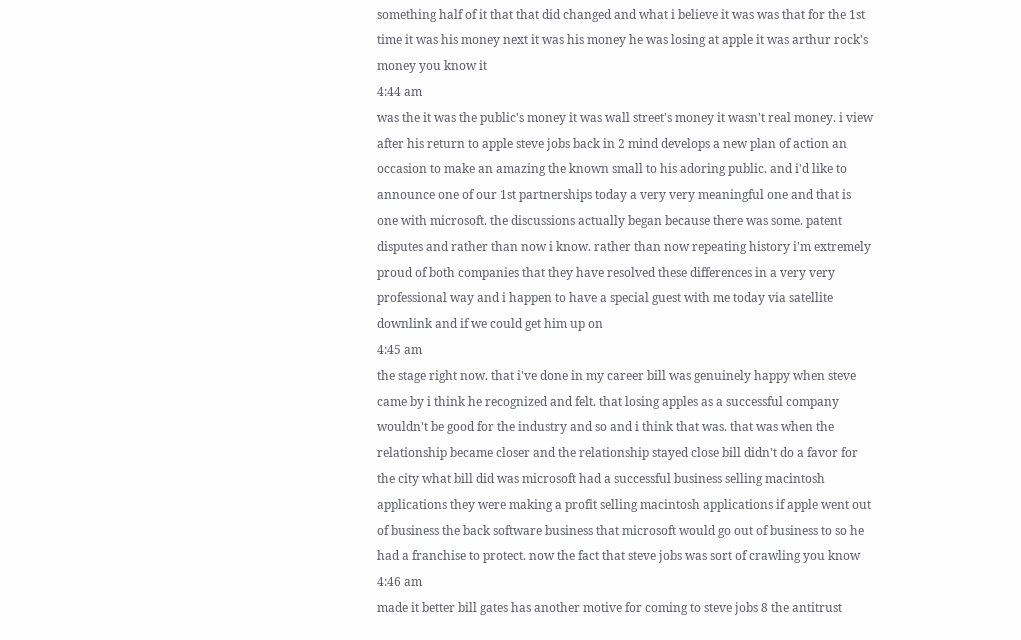something half of it that that did changed and what i believe it was was that for the 1st time it was his money next it was his money he was losing at apple it was arthur rock's money you know it
4:44 am
was the it was the public's money it was wall street's money it wasn't real money. i view after his return to apple steve jobs back in 2 mind develops a new plan of action an occasion to make an amazing the known small to his adoring public. and i'd like to announce one of our 1st partnerships today a very very meaningful one and that is one with microsoft. the discussions actually began because there was some. patent disputes and rather than now i know. rather than now repeating history i'm extremely proud of both companies that they have resolved these differences in a very very professional way and i happen to have a special guest with me today via satellite downlink and if we could get him up on
4:45 am
the stage right now. that i've done in my career bill was genuinely happy when steve came by i think he recognized and felt. that losing apples as a successful company wouldn't be good for the industry and so and i think that was. that was when the relationship became closer and the relationship stayed close bill didn't do a favor for the city what bill did was microsoft had a successful business selling macintosh applications they were making a profit selling macintosh applications if apple went out of business the back software business that microsoft would go out of business to so he had a franchise to protect. now the fact that steve jobs was sort of crawling you know
4:46 am
made it better bill gates has another motive for coming to steve jobs 8 the antitrust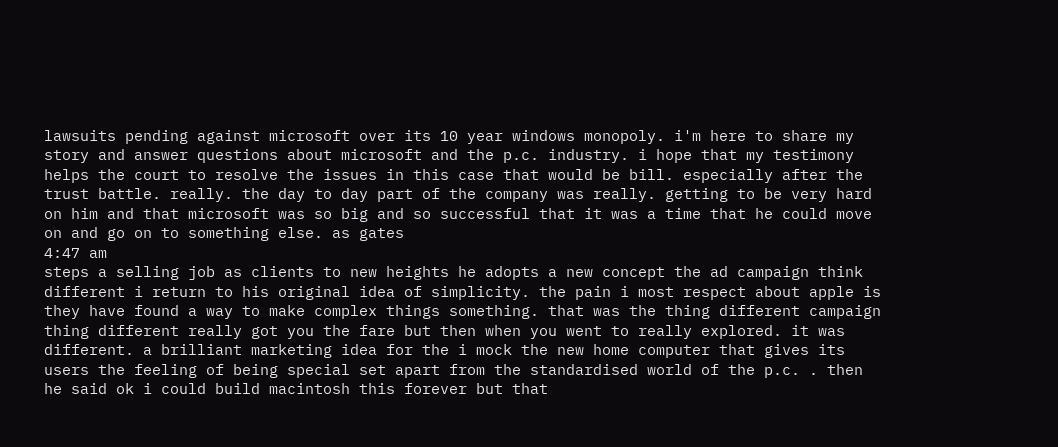lawsuits pending against microsoft over its 10 year windows monopoly. i'm here to share my story and answer questions about microsoft and the p.c. industry. i hope that my testimony helps the court to resolve the issues in this case that would be bill. especially after the trust battle. really. the day to day part of the company was really. getting to be very hard on him and that microsoft was so big and so successful that it was a time that he could move on and go on to something else. as gates
4:47 am
steps a selling job as clients to new heights he adopts a new concept the ad campaign think different i return to his original idea of simplicity. the pain i most respect about apple is they have found a way to make complex things something. that was the thing different campaign thing different really got you the fare but then when you went to really explored. it was different. a brilliant marketing idea for the i mock the new home computer that gives its users the feeling of being special set apart from the standardised world of the p.c. . then he said ok i could build macintosh this forever but that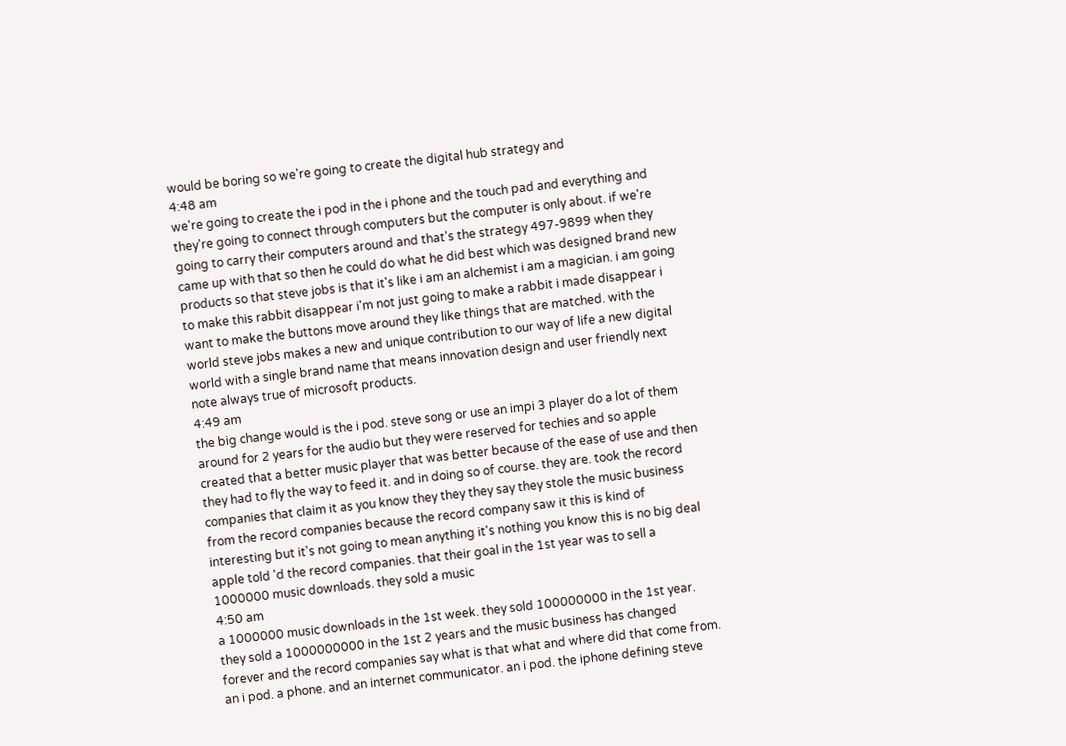would be boring so we're going to create the digital hub strategy and
4:48 am
we're going to create the i pod in the i phone and the touch pad and everything and they're going to connect through computers but the computer is only about. if we're going to carry their computers around and that's the strategy 497-9899 when they came up with that so then he could do what he did best which was designed brand new products so that steve jobs is that it's like i am an alchemist i am a magician. i am going to make this rabbit disappear i'm not just going to make a rabbit i made disappear i want to make the buttons move around they like things that are matched. with the world steve jobs makes a new and unique contribution to our way of life a new digital world with a single brand name that means innovation design and user friendly next note always true of microsoft products.
4:49 am
the big change would is the i pod. steve song or use an impi 3 player do a lot of them around for 2 years for the audio but they were reserved for techies and so apple created that a better music player that was better because of the ease of use and then they had to fly the way to feed it. and in doing so of course. they are. took the record companies that claim it as you know they they they say they stole the music business from the record companies because the record company saw it this is kind of interesting but it's not going to mean anything it's nothing you know this is no big deal apple told 'd the record companies. that their goal in the 1st year was to sell a 1000000 music downloads. they sold a music
4:50 am
a 1000000 music downloads in the 1st week. they sold 100000000 in the 1st year. they sold a 1000000000 in the 1st 2 years and the music business has changed forever and the record companies say what is that what and where did that come from. an i pod. a phone. and an internet communicator. an i pod. the iphone defining steve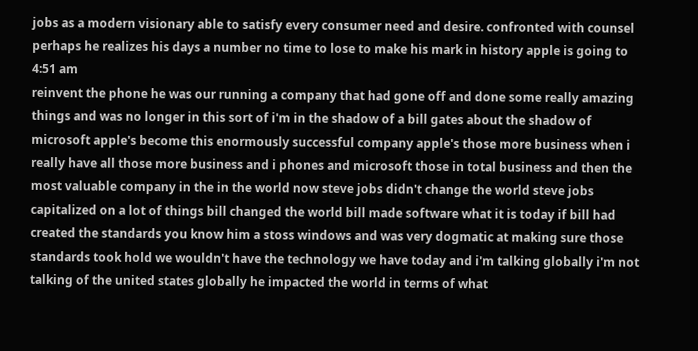jobs as a modern visionary able to satisfy every consumer need and desire. confronted with counsel perhaps he realizes his days a number no time to lose to make his mark in history apple is going to
4:51 am
reinvent the phone he was our running a company that had gone off and done some really amazing things and was no longer in this sort of i'm in the shadow of a bill gates about the shadow of microsoft apple's become this enormously successful company apple's those more business when i really have all those more business and i phones and microsoft those in total business and then the most valuable company in the in the world now steve jobs didn't change the world steve jobs capitalized on a lot of things bill changed the world bill made software what it is today if bill had created the standards you know him a stoss windows and was very dogmatic at making sure those standards took hold we wouldn't have the technology we have today and i'm talking globally i'm not talking of the united states globally he impacted the world in terms of what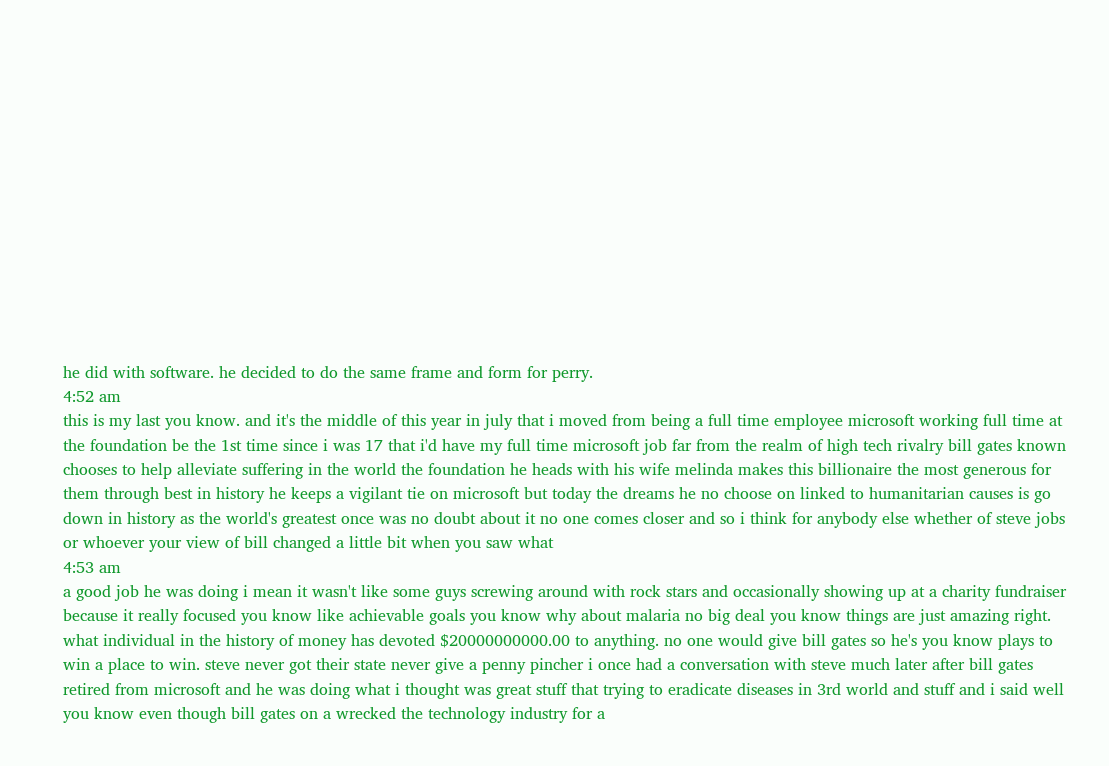he did with software. he decided to do the same frame and form for perry.
4:52 am
this is my last you know. and it's the middle of this year in july that i moved from being a full time employee microsoft working full time at the foundation be the 1st time since i was 17 that i'd have my full time microsoft job far from the realm of high tech rivalry bill gates known chooses to help alleviate suffering in the world the foundation he heads with his wife melinda makes this billionaire the most generous for them through best in history he keeps a vigilant tie on microsoft but today the dreams he no choose on linked to humanitarian causes is go down in history as the world's greatest once was no doubt about it no one comes closer and so i think for anybody else whether of steve jobs or whoever your view of bill changed a little bit when you saw what
4:53 am
a good job he was doing i mean it wasn't like some guys screwing around with rock stars and occasionally showing up at a charity fundraiser because it really focused you know like achievable goals you know why about malaria no big deal you know things are just amazing right. what individual in the history of money has devoted $20000000000.00 to anything. no one would give bill gates so he's you know plays to win a place to win. steve never got their state never give a penny pincher i once had a conversation with steve much later after bill gates retired from microsoft and he was doing what i thought was great stuff that trying to eradicate diseases in 3rd world and stuff and i said well you know even though bill gates on a wrecked the technology industry for a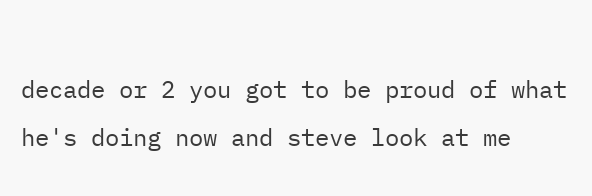decade or 2 you got to be proud of what he's doing now and steve look at me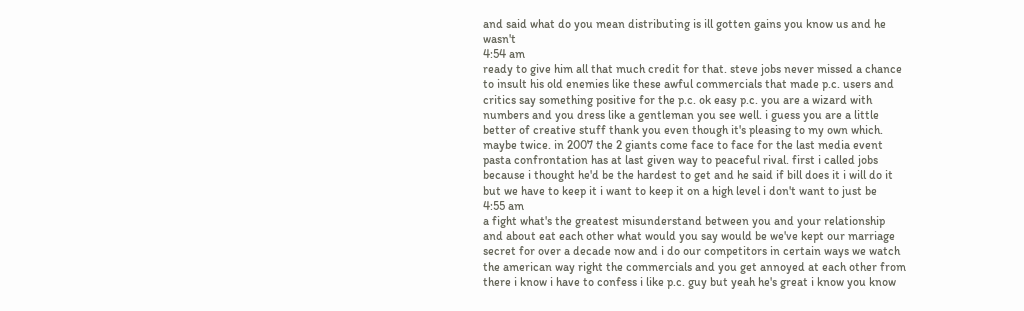and said what do you mean distributing is ill gotten gains you know us and he wasn't
4:54 am
ready to give him all that much credit for that. steve jobs never missed a chance to insult his old enemies like these awful commercials that made p.c. users and critics say something positive for the p.c. ok easy p.c. you are a wizard with numbers and you dress like a gentleman you see well. i guess you are a little better of creative stuff thank you even though it's pleasing to my own which. maybe twice. in 2007 the 2 giants come face to face for the last media event pasta confrontation has at last given way to peaceful rival. first i called jobs because i thought he'd be the hardest to get and he said if bill does it i will do it but we have to keep it i want to keep it on a high level i don't want to just be
4:55 am
a fight what's the greatest misunderstand between you and your relationship and about eat each other what would you say would be we've kept our marriage secret for over a decade now and i do our competitors in certain ways we watch the american way right the commercials and you get annoyed at each other from there i know i have to confess i like p.c. guy but yeah he's great i know you know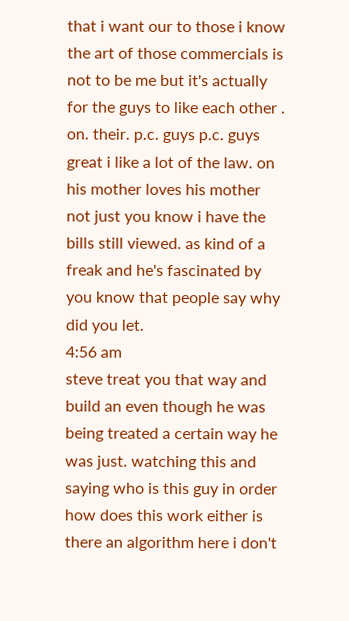that i want our to those i know the art of those commercials is not to be me but it's actually for the guys to like each other . on. their. p.c. guys p.c. guys great i like a lot of the law. on his mother loves his mother not just you know i have the bills still viewed. as kind of a freak and he's fascinated by you know that people say why did you let.
4:56 am
steve treat you that way and build an even though he was being treated a certain way he was just. watching this and saying who is this guy in order how does this work either is there an algorithm here i don't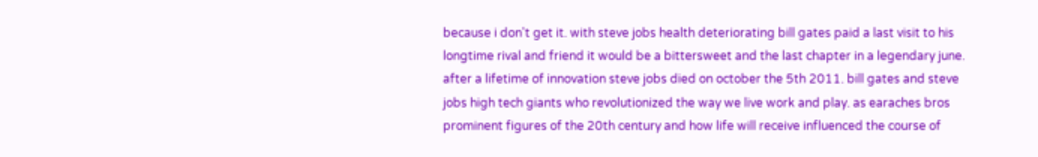because i don't get it. with steve jobs health deteriorating bill gates paid a last visit to his longtime rival and friend it would be a bittersweet and the last chapter in a legendary june. after a lifetime of innovation steve jobs died on october the 5th 2011. bill gates and steve jobs high tech giants who revolutionized the way we live work and play. as earaches bros prominent figures of the 20th century and how life will receive influenced the course of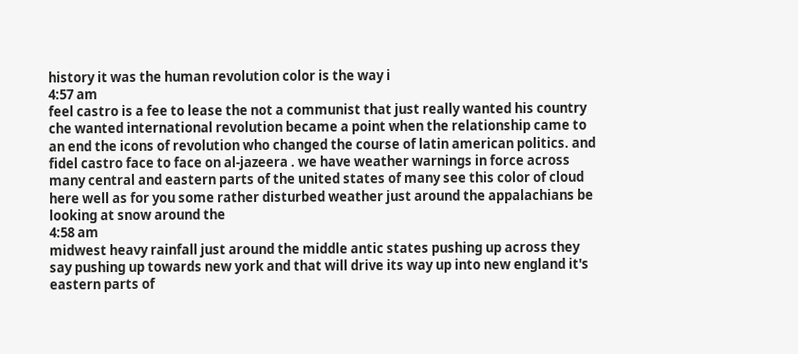history it was the human revolution color is the way i
4:57 am
feel castro is a fee to lease the not a communist that just really wanted his country che wanted international revolution became a point when the relationship came to an end the icons of revolution who changed the course of latin american politics. and fidel castro face to face on al-jazeera . we have weather warnings in force across many central and eastern parts of the united states of many see this color of cloud here well as for you some rather disturbed weather just around the appalachians be looking at snow around the
4:58 am
midwest heavy rainfall just around the middle antic states pushing up across they say pushing up towards new york and that will drive its way up into new england it's eastern parts of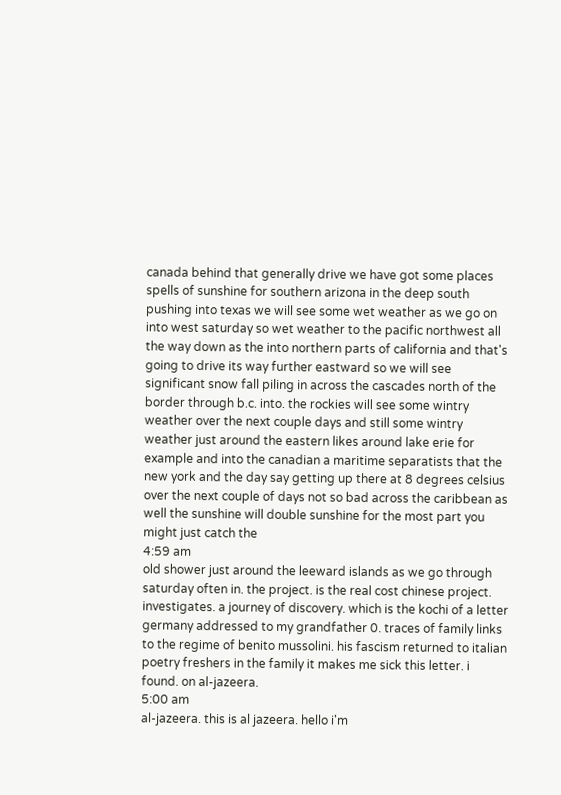canada behind that generally drive we have got some places spells of sunshine for southern arizona in the deep south pushing into texas we will see some wet weather as we go on into west saturday so wet weather to the pacific northwest all the way down as the into northern parts of california and that's going to drive its way further eastward so we will see significant snow fall piling in across the cascades north of the border through b.c. into. the rockies will see some wintry weather over the next couple days and still some wintry weather just around the eastern likes around lake erie for example and into the canadian a maritime separatists that the new york and the day say getting up there at 8 degrees celsius over the next couple of days not so bad across the caribbean as well the sunshine will double sunshine for the most part you might just catch the
4:59 am
old shower just around the leeward islands as we go through saturday often in. the project. is the real cost chinese project. investigates. a journey of discovery. which is the kochi of a letter germany addressed to my grandfather 0. traces of family links to the regime of benito mussolini. his fascism returned to italian poetry freshers in the family it makes me sick this letter. i found. on al-jazeera.
5:00 am
al-jazeera. this is al jazeera. hello i'm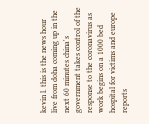kevin l. this is the news hour live from doha coming up in the next 60 minutes china's government takes control of the response to the coronavirus as work begins on a 1000 bed hospital for victims and europe reports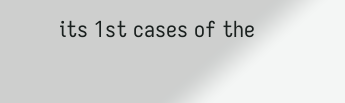its 1st cases of the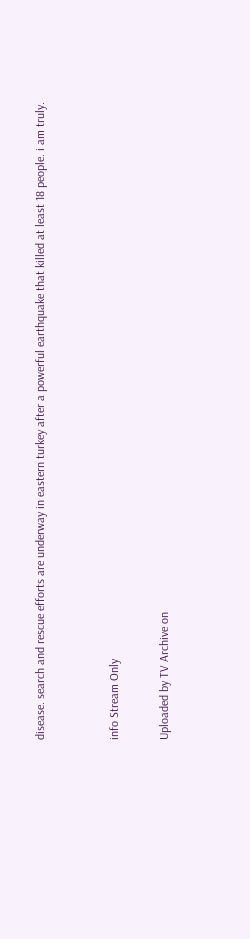disease. search and rescue efforts are underway in eastern turkey after a powerful earthquake that killed at least 18 people. i am truly.


info Stream Only

Uploaded by TV Archive on